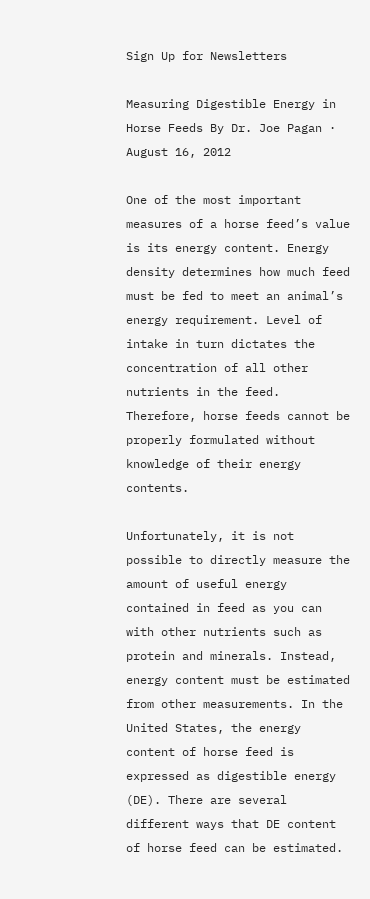Sign Up for Newsletters

Measuring Digestible Energy in Horse Feeds By Dr. Joe Pagan · August 16, 2012

One of the most important measures of a horse feed’s value is its energy content. Energy density determines how much feed must be fed to meet an animal’s energy requirement. Level of intake in turn dictates the concentration of all other nutrients in the feed. Therefore, horse feeds cannot be properly formulated without knowledge of their energy contents.

Unfortunately, it is not possible to directly measure the amount of useful energy contained in feed as you can with other nutrients such as protein and minerals. Instead, energy content must be estimated from other measurements. In the United States, the energy content of horse feed is expressed as digestible energy (DE). There are several different ways that DE content of horse feed can be estimated.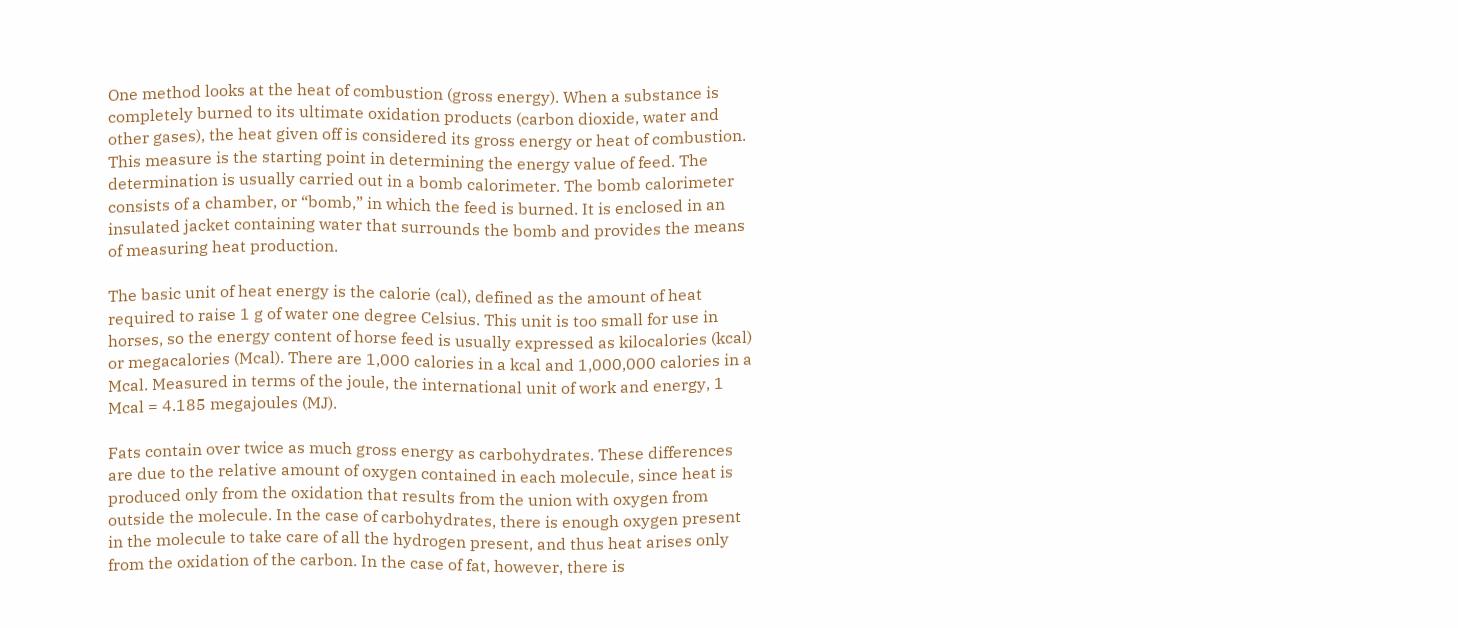One method looks at the heat of combustion (gross energy). When a substance is completely burned to its ultimate oxidation products (carbon dioxide, water and other gases), the heat given off is considered its gross energy or heat of combustion. This measure is the starting point in determining the energy value of feed. The determination is usually carried out in a bomb calorimeter. The bomb calorimeter consists of a chamber, or “bomb,” in which the feed is burned. It is enclosed in an insulated jacket containing water that surrounds the bomb and provides the means of measuring heat production.

The basic unit of heat energy is the calorie (cal), defined as the amount of heat required to raise 1 g of water one degree Celsius. This unit is too small for use in horses, so the energy content of horse feed is usually expressed as kilocalories (kcal) or megacalories (Mcal). There are 1,000 calories in a kcal and 1,000,000 calories in a Mcal. Measured in terms of the joule, the international unit of work and energy, 1 Mcal = 4.185 megajoules (MJ).

Fats contain over twice as much gross energy as carbohydrates. These differences are due to the relative amount of oxygen contained in each molecule, since heat is produced only from the oxidation that results from the union with oxygen from outside the molecule. In the case of carbohydrates, there is enough oxygen present in the molecule to take care of all the hydrogen present, and thus heat arises only from the oxidation of the carbon. In the case of fat, however, there is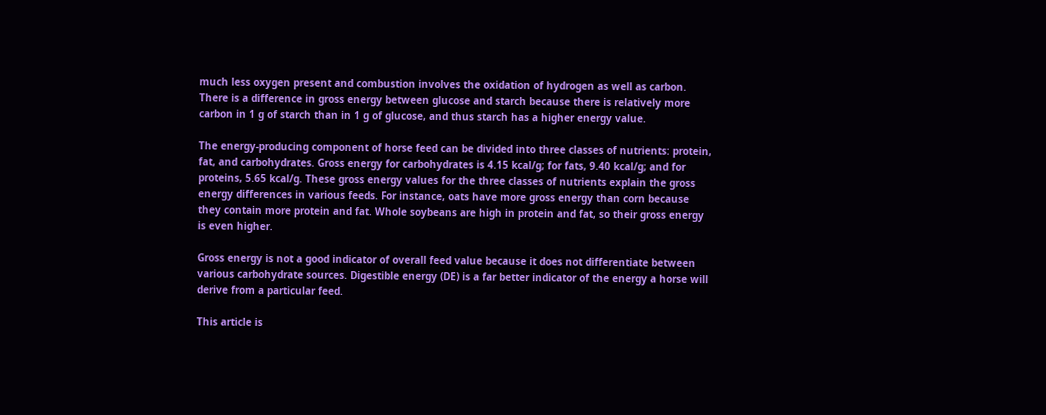much less oxygen present and combustion involves the oxidation of hydrogen as well as carbon. There is a difference in gross energy between glucose and starch because there is relatively more carbon in 1 g of starch than in 1 g of glucose, and thus starch has a higher energy value.

The energy-producing component of horse feed can be divided into three classes of nutrients: protein, fat, and carbohydrates. Gross energy for carbohydrates is 4.15 kcal/g; for fats, 9.40 kcal/g; and for proteins, 5.65 kcal/g. These gross energy values for the three classes of nutrients explain the gross energy differences in various feeds. For instance, oats have more gross energy than corn because they contain more protein and fat. Whole soybeans are high in protein and fat, so their gross energy is even higher.

Gross energy is not a good indicator of overall feed value because it does not differentiate between various carbohydrate sources. Digestible energy (DE) is a far better indicator of the energy a horse will derive from a particular feed.

This article is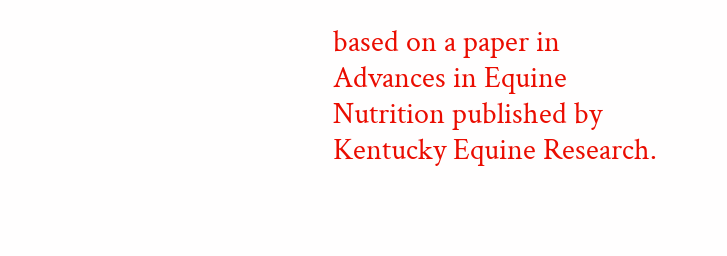based on a paper in Advances in Equine Nutrition published by Kentucky Equine Research.